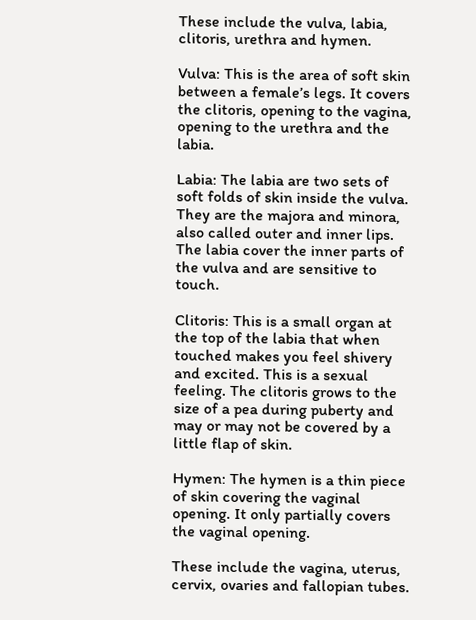These include the vulva, labia, clitoris, urethra and hymen.

Vulva: This is the area of soft skin between a female’s legs. It covers the clitoris, opening to the vagina, opening to the urethra and the labia.

Labia: The labia are two sets of soft folds of skin inside the vulva. They are the majora and minora, also called outer and inner lips. The labia cover the inner parts of the vulva and are sensitive to touch.

Clitoris: This is a small organ at the top of the labia that when touched makes you feel shivery and excited. This is a sexual feeling. The clitoris grows to the size of a pea during puberty and may or may not be covered by a little flap of skin.

Hymen: The hymen is a thin piece of skin covering the vaginal opening. It only partially covers the vaginal opening.

These include the vagina, uterus, cervix, ovaries and fallopian tubes.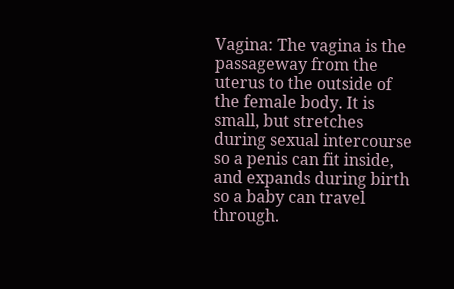Vagina: The vagina is the passageway from the uterus to the outside of the female body. It is small, but stretches during sexual intercourse so a penis can fit inside, and expands during birth so a baby can travel through.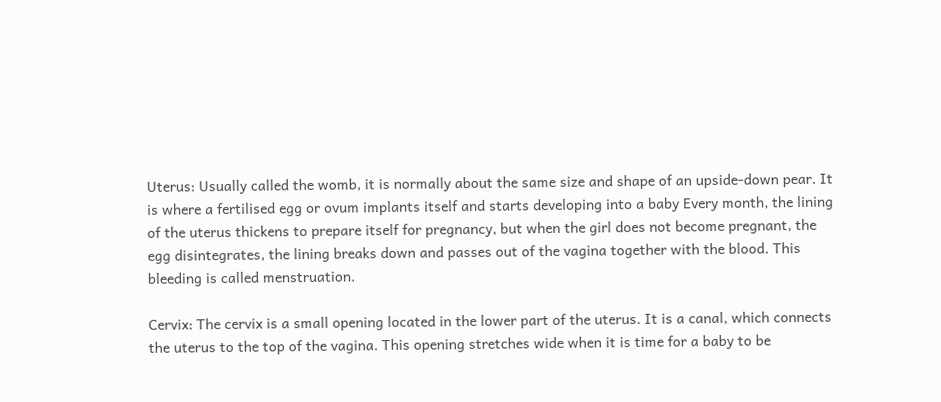Uterus: Usually called the womb, it is normally about the same size and shape of an upside-down pear. It is where a fertilised egg or ovum implants itself and starts developing into a baby Every month, the lining of the uterus thickens to prepare itself for pregnancy, but when the girl does not become pregnant, the egg disintegrates, the lining breaks down and passes out of the vagina together with the blood. This bleeding is called menstruation.

Cervix: The cervix is a small opening located in the lower part of the uterus. It is a canal, which connects the uterus to the top of the vagina. This opening stretches wide when it is time for a baby to be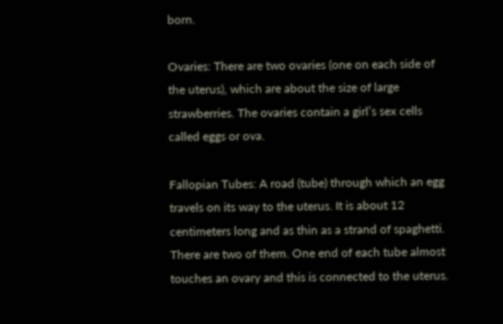born.

Ovaries: There are two ovaries (one on each side of the uterus), which are about the size of large strawberries. The ovaries contain a girl’s sex cells called eggs or ova.

Fallopian Tubes: A road (tube) through which an egg travels on its way to the uterus. It is about 12 centimeters long and as thin as a strand of spaghetti. There are two of them. One end of each tube almost touches an ovary and this is connected to the uterus.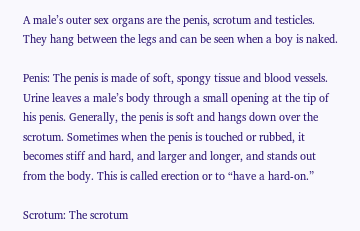A male’s outer sex organs are the penis, scrotum and testicles. They hang between the legs and can be seen when a boy is naked.

Penis: The penis is made of soft, spongy tissue and blood vessels. Urine leaves a male’s body through a small opening at the tip of his penis. Generally, the penis is soft and hangs down over the scrotum. Sometimes when the penis is touched or rubbed, it becomes stiff and hard, and larger and longer, and stands out from the body. This is called erection or to “have a hard-on.”

Scrotum: The scrotum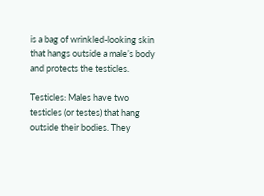is a bag of wrinkled-looking skin that hangs outside a male’s body and protects the testicles.

Testicles: Males have two testicles (or testes) that hang outside their bodies. They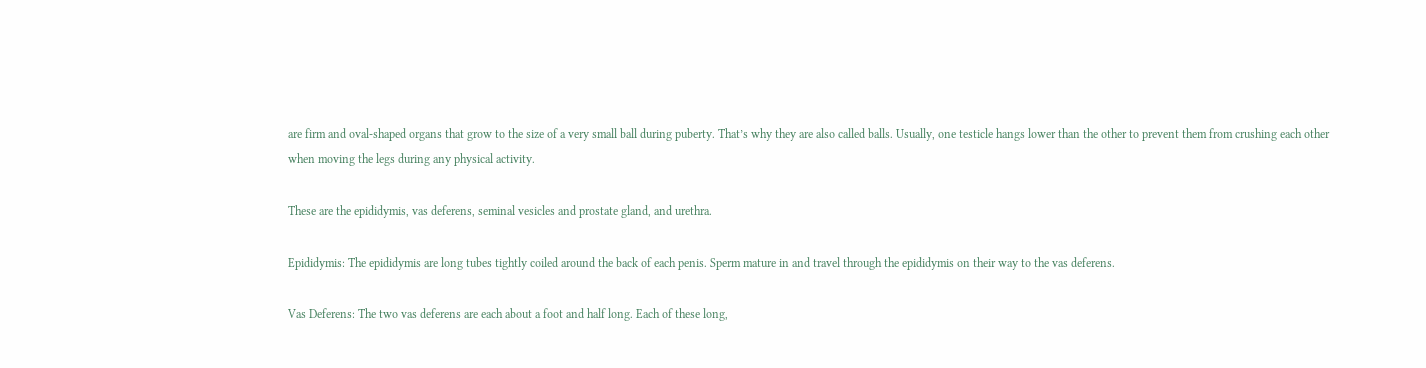are firm and oval-shaped organs that grow to the size of a very small ball during puberty. That’s why they are also called balls. Usually, one testicle hangs lower than the other to prevent them from crushing each other when moving the legs during any physical activity.

These are the epididymis, vas deferens, seminal vesicles and prostate gland, and urethra.

Epididymis: The epididymis are long tubes tightly coiled around the back of each penis. Sperm mature in and travel through the epididymis on their way to the vas deferens.

Vas Deferens: The two vas deferens are each about a foot and half long. Each of these long,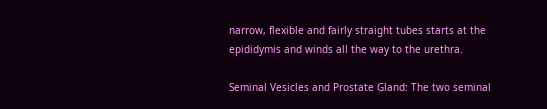narrow, flexible and fairly straight tubes starts at the epididymis and winds all the way to the urethra.

Seminal Vesicles and Prostate Gland: The two seminal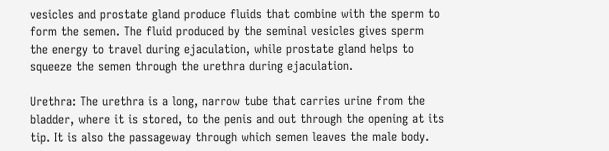vesicles and prostate gland produce fluids that combine with the sperm to form the semen. The fluid produced by the seminal vesicles gives sperm the energy to travel during ejaculation, while prostate gland helps to squeeze the semen through the urethra during ejaculation.

Urethra: The urethra is a long, narrow tube that carries urine from the bladder, where it is stored, to the penis and out through the opening at its tip. It is also the passageway through which semen leaves the male body.